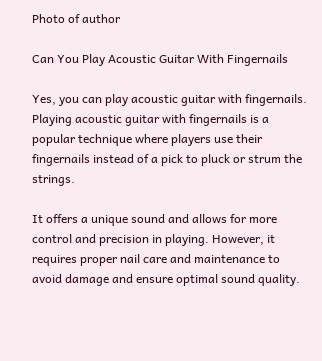Photo of author

Can You Play Acoustic Guitar With Fingernails

Yes, you can play acoustic guitar with fingernails. Playing acoustic guitar with fingernails is a popular technique where players use their fingernails instead of a pick to pluck or strum the strings.

It offers a unique sound and allows for more control and precision in playing. However, it requires proper nail care and maintenance to avoid damage and ensure optimal sound quality.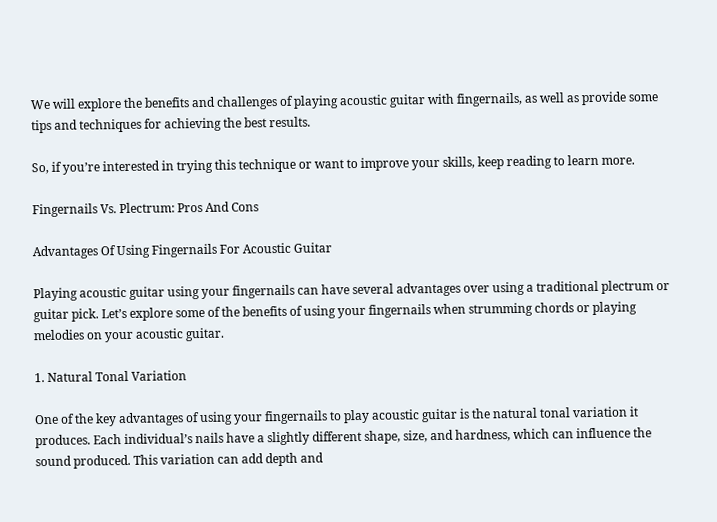We will explore the benefits and challenges of playing acoustic guitar with fingernails, as well as provide some tips and techniques for achieving the best results.

So, if you’re interested in trying this technique or want to improve your skills, keep reading to learn more.

Fingernails Vs. Plectrum: Pros And Cons

Advantages Of Using Fingernails For Acoustic Guitar

Playing acoustic guitar using your fingernails can have several advantages over using a traditional plectrum or guitar pick. Let’s explore some of the benefits of using your fingernails when strumming chords or playing melodies on your acoustic guitar.

1. Natural Tonal Variation

One of the key advantages of using your fingernails to play acoustic guitar is the natural tonal variation it produces. Each individual’s nails have a slightly different shape, size, and hardness, which can influence the sound produced. This variation can add depth and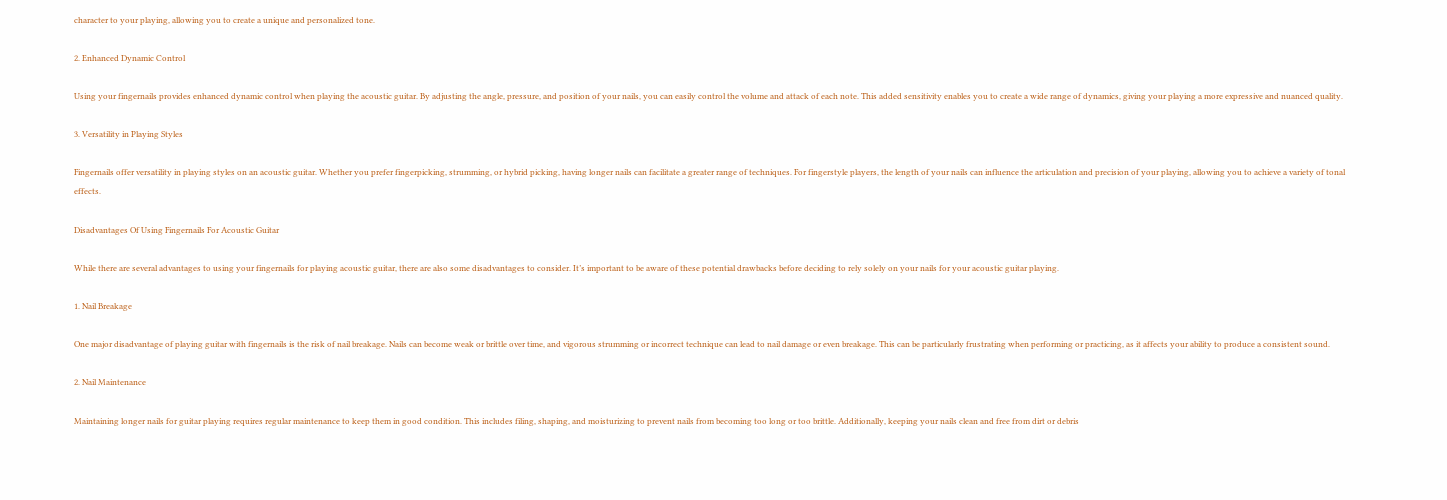character to your playing, allowing you to create a unique and personalized tone.

2. Enhanced Dynamic Control

Using your fingernails provides enhanced dynamic control when playing the acoustic guitar. By adjusting the angle, pressure, and position of your nails, you can easily control the volume and attack of each note. This added sensitivity enables you to create a wide range of dynamics, giving your playing a more expressive and nuanced quality.

3. Versatility in Playing Styles

Fingernails offer versatility in playing styles on an acoustic guitar. Whether you prefer fingerpicking, strumming, or hybrid picking, having longer nails can facilitate a greater range of techniques. For fingerstyle players, the length of your nails can influence the articulation and precision of your playing, allowing you to achieve a variety of tonal effects.

Disadvantages Of Using Fingernails For Acoustic Guitar

While there are several advantages to using your fingernails for playing acoustic guitar, there are also some disadvantages to consider. It’s important to be aware of these potential drawbacks before deciding to rely solely on your nails for your acoustic guitar playing.

1. Nail Breakage

One major disadvantage of playing guitar with fingernails is the risk of nail breakage. Nails can become weak or brittle over time, and vigorous strumming or incorrect technique can lead to nail damage or even breakage. This can be particularly frustrating when performing or practicing, as it affects your ability to produce a consistent sound.

2. Nail Maintenance

Maintaining longer nails for guitar playing requires regular maintenance to keep them in good condition. This includes filing, shaping, and moisturizing to prevent nails from becoming too long or too brittle. Additionally, keeping your nails clean and free from dirt or debris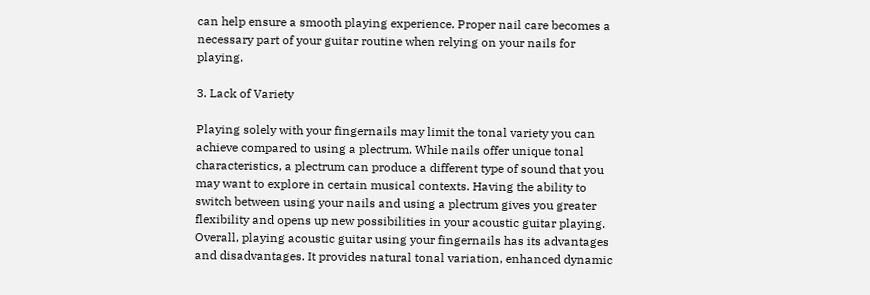can help ensure a smooth playing experience. Proper nail care becomes a necessary part of your guitar routine when relying on your nails for playing.

3. Lack of Variety

Playing solely with your fingernails may limit the tonal variety you can achieve compared to using a plectrum. While nails offer unique tonal characteristics, a plectrum can produce a different type of sound that you may want to explore in certain musical contexts. Having the ability to switch between using your nails and using a plectrum gives you greater flexibility and opens up new possibilities in your acoustic guitar playing. Overall, playing acoustic guitar using your fingernails has its advantages and disadvantages. It provides natural tonal variation, enhanced dynamic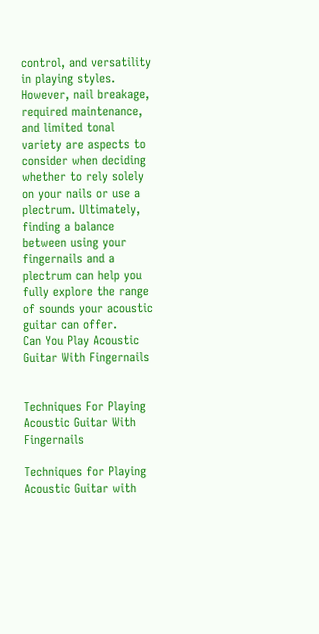control, and versatility in playing styles. However, nail breakage, required maintenance, and limited tonal variety are aspects to consider when deciding whether to rely solely on your nails or use a plectrum. Ultimately, finding a balance between using your fingernails and a plectrum can help you fully explore the range of sounds your acoustic guitar can offer.
Can You Play Acoustic Guitar With Fingernails


Techniques For Playing Acoustic Guitar With Fingernails

Techniques for Playing Acoustic Guitar with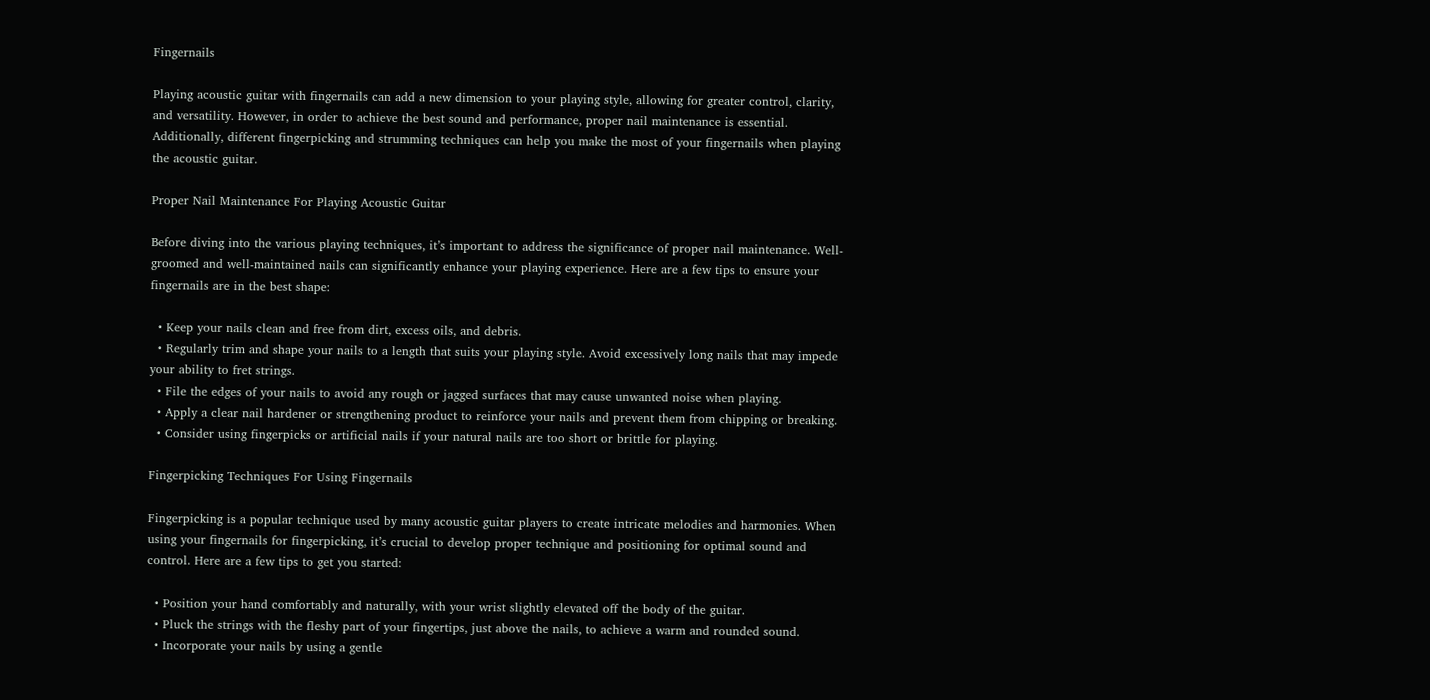Fingernails

Playing acoustic guitar with fingernails can add a new dimension to your playing style, allowing for greater control, clarity, and versatility. However, in order to achieve the best sound and performance, proper nail maintenance is essential. Additionally, different fingerpicking and strumming techniques can help you make the most of your fingernails when playing the acoustic guitar.

Proper Nail Maintenance For Playing Acoustic Guitar

Before diving into the various playing techniques, it’s important to address the significance of proper nail maintenance. Well-groomed and well-maintained nails can significantly enhance your playing experience. Here are a few tips to ensure your fingernails are in the best shape:

  • Keep your nails clean and free from dirt, excess oils, and debris.
  • Regularly trim and shape your nails to a length that suits your playing style. Avoid excessively long nails that may impede your ability to fret strings.
  • File the edges of your nails to avoid any rough or jagged surfaces that may cause unwanted noise when playing.
  • Apply a clear nail hardener or strengthening product to reinforce your nails and prevent them from chipping or breaking.
  • Consider using fingerpicks or artificial nails if your natural nails are too short or brittle for playing.

Fingerpicking Techniques For Using Fingernails

Fingerpicking is a popular technique used by many acoustic guitar players to create intricate melodies and harmonies. When using your fingernails for fingerpicking, it’s crucial to develop proper technique and positioning for optimal sound and control. Here are a few tips to get you started:

  • Position your hand comfortably and naturally, with your wrist slightly elevated off the body of the guitar.
  • Pluck the strings with the fleshy part of your fingertips, just above the nails, to achieve a warm and rounded sound.
  • Incorporate your nails by using a gentle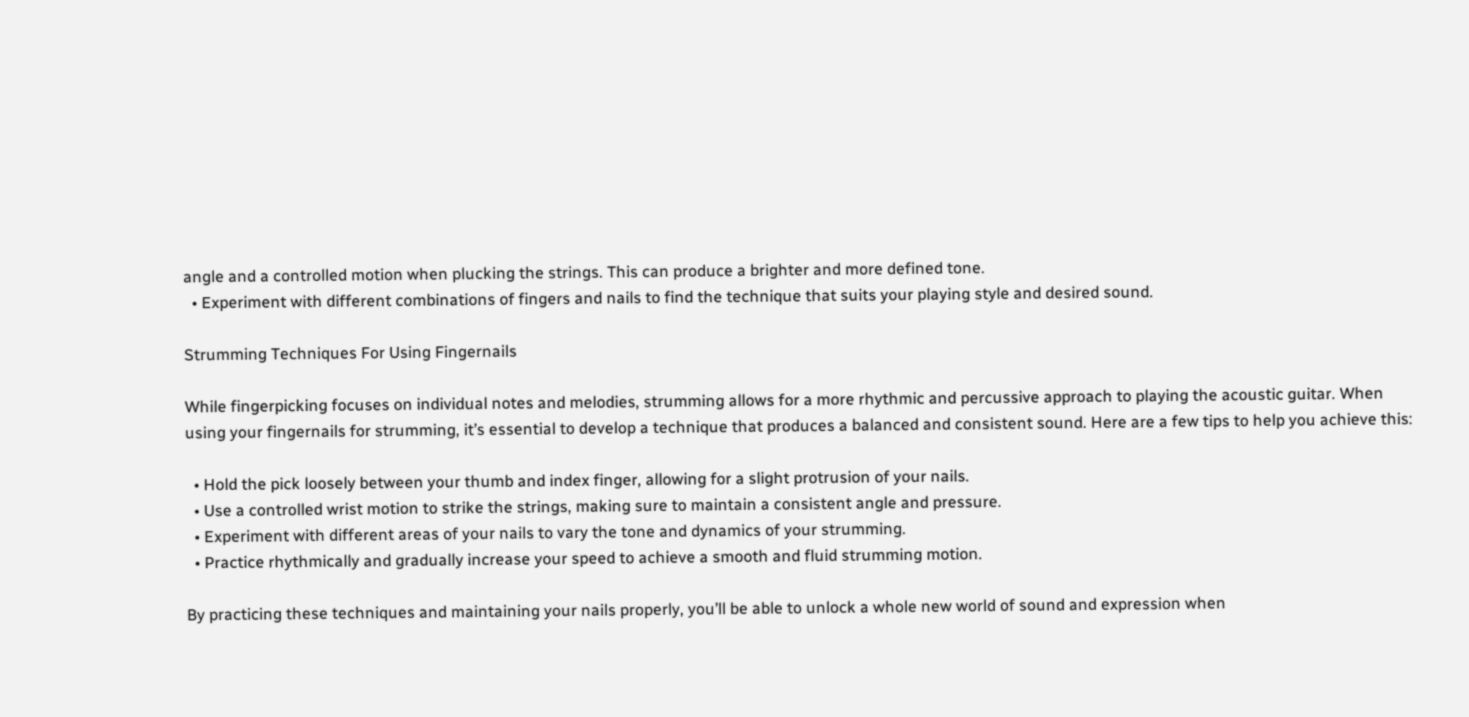angle and a controlled motion when plucking the strings. This can produce a brighter and more defined tone.
  • Experiment with different combinations of fingers and nails to find the technique that suits your playing style and desired sound.

Strumming Techniques For Using Fingernails

While fingerpicking focuses on individual notes and melodies, strumming allows for a more rhythmic and percussive approach to playing the acoustic guitar. When using your fingernails for strumming, it’s essential to develop a technique that produces a balanced and consistent sound. Here are a few tips to help you achieve this:

  • Hold the pick loosely between your thumb and index finger, allowing for a slight protrusion of your nails.
  • Use a controlled wrist motion to strike the strings, making sure to maintain a consistent angle and pressure.
  • Experiment with different areas of your nails to vary the tone and dynamics of your strumming.
  • Practice rhythmically and gradually increase your speed to achieve a smooth and fluid strumming motion.

By practicing these techniques and maintaining your nails properly, you’ll be able to unlock a whole new world of sound and expression when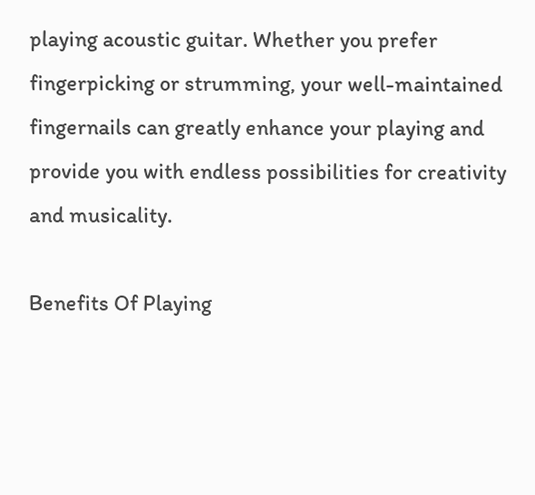playing acoustic guitar. Whether you prefer fingerpicking or strumming, your well-maintained fingernails can greatly enhance your playing and provide you with endless possibilities for creativity and musicality.

Benefits Of Playing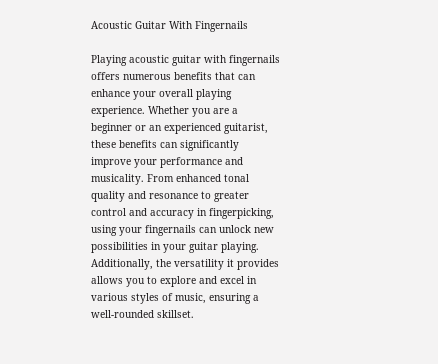Acoustic Guitar With Fingernails

Playing acoustic guitar with fingernails offers numerous benefits that can enhance your overall playing experience. Whether you are a beginner or an experienced guitarist, these benefits can significantly improve your performance and musicality. From enhanced tonal quality and resonance to greater control and accuracy in fingerpicking, using your fingernails can unlock new possibilities in your guitar playing. Additionally, the versatility it provides allows you to explore and excel in various styles of music, ensuring a well-rounded skillset.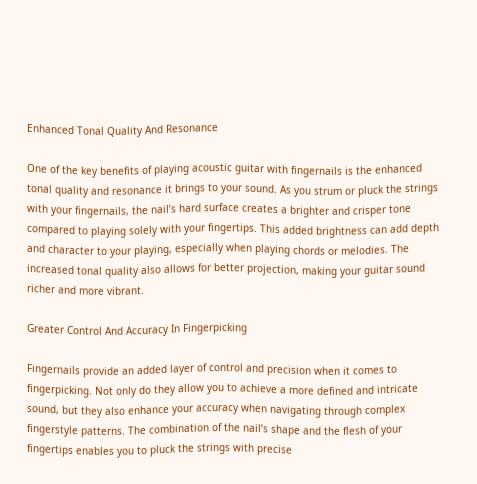Enhanced Tonal Quality And Resonance

One of the key benefits of playing acoustic guitar with fingernails is the enhanced tonal quality and resonance it brings to your sound. As you strum or pluck the strings with your fingernails, the nail’s hard surface creates a brighter and crisper tone compared to playing solely with your fingertips. This added brightness can add depth and character to your playing, especially when playing chords or melodies. The increased tonal quality also allows for better projection, making your guitar sound richer and more vibrant.

Greater Control And Accuracy In Fingerpicking

Fingernails provide an added layer of control and precision when it comes to fingerpicking. Not only do they allow you to achieve a more defined and intricate sound, but they also enhance your accuracy when navigating through complex fingerstyle patterns. The combination of the nail’s shape and the flesh of your fingertips enables you to pluck the strings with precise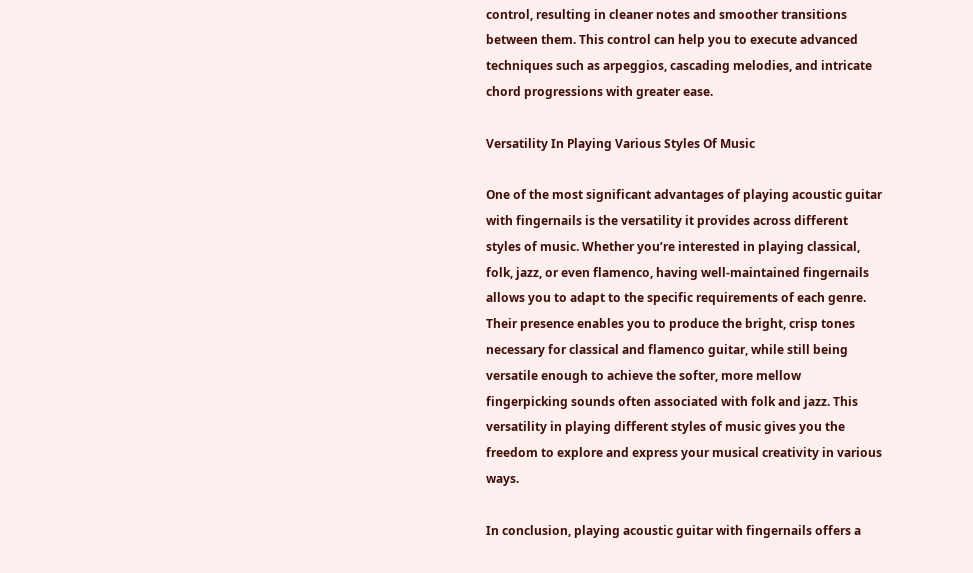control, resulting in cleaner notes and smoother transitions between them. This control can help you to execute advanced techniques such as arpeggios, cascading melodies, and intricate chord progressions with greater ease.

Versatility In Playing Various Styles Of Music

One of the most significant advantages of playing acoustic guitar with fingernails is the versatility it provides across different styles of music. Whether you’re interested in playing classical, folk, jazz, or even flamenco, having well-maintained fingernails allows you to adapt to the specific requirements of each genre. Their presence enables you to produce the bright, crisp tones necessary for classical and flamenco guitar, while still being versatile enough to achieve the softer, more mellow fingerpicking sounds often associated with folk and jazz. This versatility in playing different styles of music gives you the freedom to explore and express your musical creativity in various ways.

In conclusion, playing acoustic guitar with fingernails offers a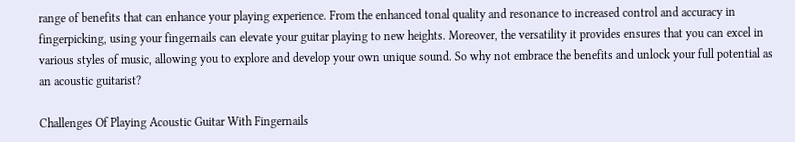range of benefits that can enhance your playing experience. From the enhanced tonal quality and resonance to increased control and accuracy in fingerpicking, using your fingernails can elevate your guitar playing to new heights. Moreover, the versatility it provides ensures that you can excel in various styles of music, allowing you to explore and develop your own unique sound. So why not embrace the benefits and unlock your full potential as an acoustic guitarist?

Challenges Of Playing Acoustic Guitar With Fingernails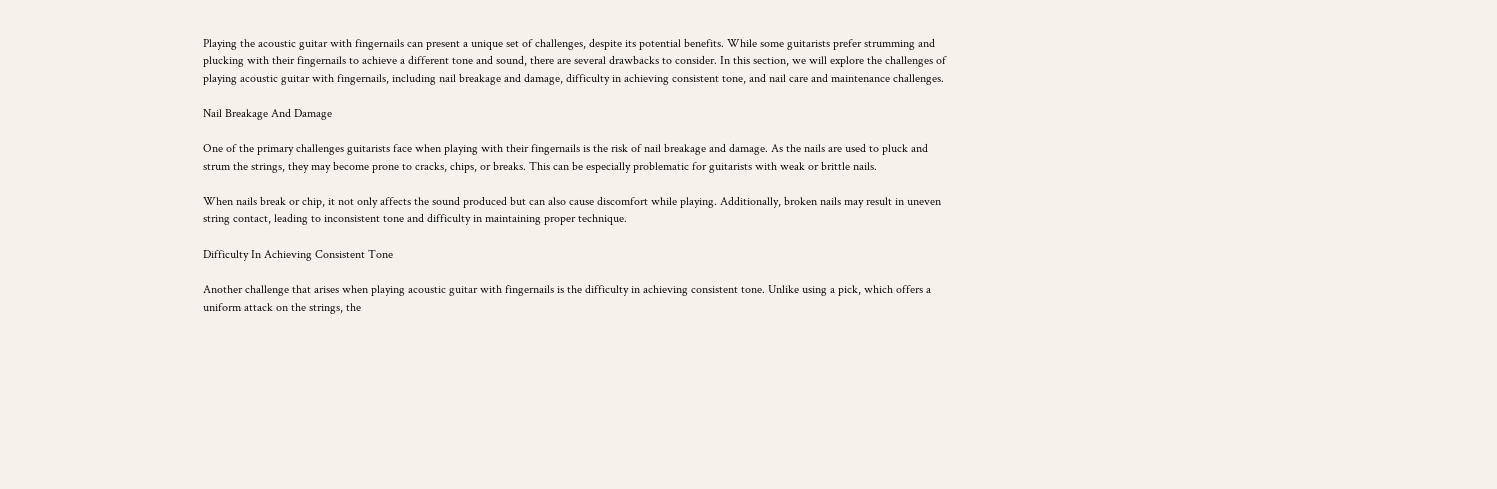Playing the acoustic guitar with fingernails can present a unique set of challenges, despite its potential benefits. While some guitarists prefer strumming and plucking with their fingernails to achieve a different tone and sound, there are several drawbacks to consider. In this section, we will explore the challenges of playing acoustic guitar with fingernails, including nail breakage and damage, difficulty in achieving consistent tone, and nail care and maintenance challenges.

Nail Breakage And Damage

One of the primary challenges guitarists face when playing with their fingernails is the risk of nail breakage and damage. As the nails are used to pluck and strum the strings, they may become prone to cracks, chips, or breaks. This can be especially problematic for guitarists with weak or brittle nails.

When nails break or chip, it not only affects the sound produced but can also cause discomfort while playing. Additionally, broken nails may result in uneven string contact, leading to inconsistent tone and difficulty in maintaining proper technique.

Difficulty In Achieving Consistent Tone

Another challenge that arises when playing acoustic guitar with fingernails is the difficulty in achieving consistent tone. Unlike using a pick, which offers a uniform attack on the strings, the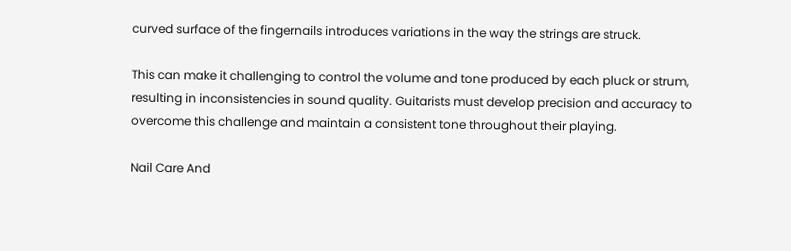curved surface of the fingernails introduces variations in the way the strings are struck.

This can make it challenging to control the volume and tone produced by each pluck or strum, resulting in inconsistencies in sound quality. Guitarists must develop precision and accuracy to overcome this challenge and maintain a consistent tone throughout their playing.

Nail Care And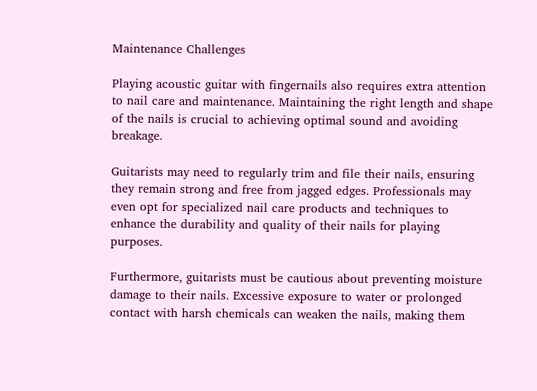Maintenance Challenges

Playing acoustic guitar with fingernails also requires extra attention to nail care and maintenance. Maintaining the right length and shape of the nails is crucial to achieving optimal sound and avoiding breakage.

Guitarists may need to regularly trim and file their nails, ensuring they remain strong and free from jagged edges. Professionals may even opt for specialized nail care products and techniques to enhance the durability and quality of their nails for playing purposes.

Furthermore, guitarists must be cautious about preventing moisture damage to their nails. Excessive exposure to water or prolonged contact with harsh chemicals can weaken the nails, making them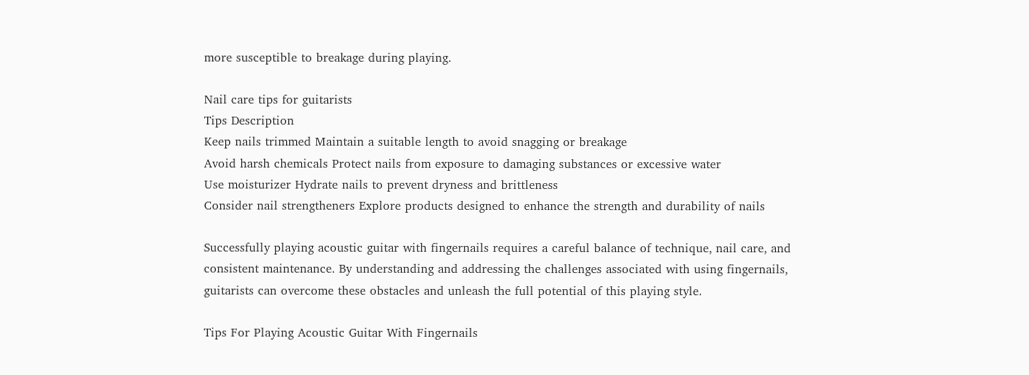more susceptible to breakage during playing.

Nail care tips for guitarists
Tips Description
Keep nails trimmed Maintain a suitable length to avoid snagging or breakage
Avoid harsh chemicals Protect nails from exposure to damaging substances or excessive water
Use moisturizer Hydrate nails to prevent dryness and brittleness
Consider nail strengtheners Explore products designed to enhance the strength and durability of nails

Successfully playing acoustic guitar with fingernails requires a careful balance of technique, nail care, and consistent maintenance. By understanding and addressing the challenges associated with using fingernails, guitarists can overcome these obstacles and unleash the full potential of this playing style.

Tips For Playing Acoustic Guitar With Fingernails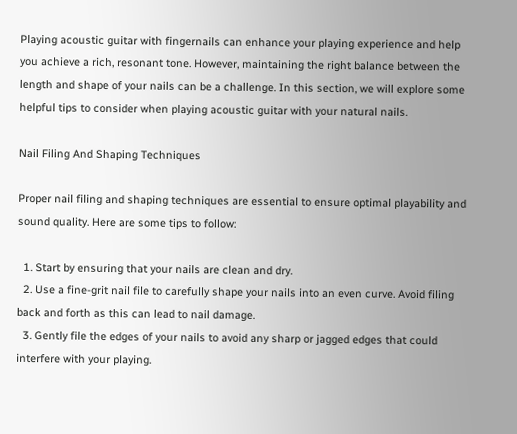Playing acoustic guitar with fingernails can enhance your playing experience and help you achieve a rich, resonant tone. However, maintaining the right balance between the length and shape of your nails can be a challenge. In this section, we will explore some helpful tips to consider when playing acoustic guitar with your natural nails.

Nail Filing And Shaping Techniques

Proper nail filing and shaping techniques are essential to ensure optimal playability and sound quality. Here are some tips to follow:

  1. Start by ensuring that your nails are clean and dry.
  2. Use a fine-grit nail file to carefully shape your nails into an even curve. Avoid filing back and forth as this can lead to nail damage.
  3. Gently file the edges of your nails to avoid any sharp or jagged edges that could interfere with your playing.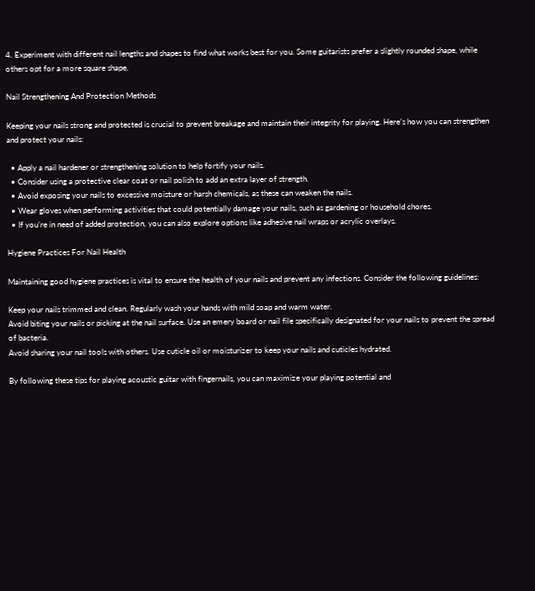4. Experiment with different nail lengths and shapes to find what works best for you. Some guitarists prefer a slightly rounded shape, while others opt for a more square shape.

Nail Strengthening And Protection Methods

Keeping your nails strong and protected is crucial to prevent breakage and maintain their integrity for playing. Here’s how you can strengthen and protect your nails:

  • Apply a nail hardener or strengthening solution to help fortify your nails.
  • Consider using a protective clear coat or nail polish to add an extra layer of strength.
  • Avoid exposing your nails to excessive moisture or harsh chemicals, as these can weaken the nails.
  • Wear gloves when performing activities that could potentially damage your nails, such as gardening or household chores.
  • If you’re in need of added protection, you can also explore options like adhesive nail wraps or acrylic overlays.

Hygiene Practices For Nail Health

Maintaining good hygiene practices is vital to ensure the health of your nails and prevent any infections. Consider the following guidelines:

Keep your nails trimmed and clean. Regularly wash your hands with mild soap and warm water.
Avoid biting your nails or picking at the nail surface. Use an emery board or nail file specifically designated for your nails to prevent the spread of bacteria.
Avoid sharing your nail tools with others. Use cuticle oil or moisturizer to keep your nails and cuticles hydrated.

By following these tips for playing acoustic guitar with fingernails, you can maximize your playing potential and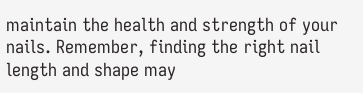maintain the health and strength of your nails. Remember, finding the right nail length and shape may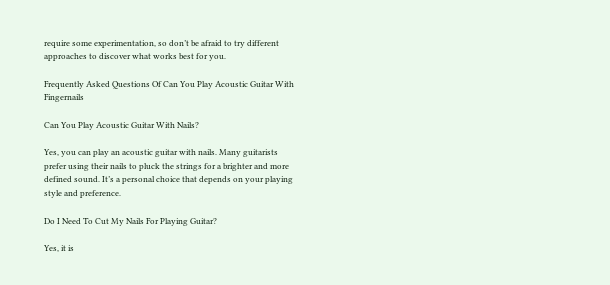require some experimentation, so don’t be afraid to try different approaches to discover what works best for you.

Frequently Asked Questions Of Can You Play Acoustic Guitar With Fingernails

Can You Play Acoustic Guitar With Nails?

Yes, you can play an acoustic guitar with nails. Many guitarists prefer using their nails to pluck the strings for a brighter and more defined sound. It’s a personal choice that depends on your playing style and preference.

Do I Need To Cut My Nails For Playing Guitar?

Yes, it is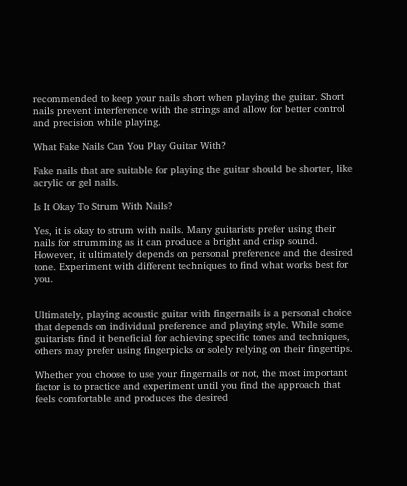recommended to keep your nails short when playing the guitar. Short nails prevent interference with the strings and allow for better control and precision while playing.

What Fake Nails Can You Play Guitar With?

Fake nails that are suitable for playing the guitar should be shorter, like acrylic or gel nails.

Is It Okay To Strum With Nails?

Yes, it is okay to strum with nails. Many guitarists prefer using their nails for strumming as it can produce a bright and crisp sound. However, it ultimately depends on personal preference and the desired tone. Experiment with different techniques to find what works best for you.


Ultimately, playing acoustic guitar with fingernails is a personal choice that depends on individual preference and playing style. While some guitarists find it beneficial for achieving specific tones and techniques, others may prefer using fingerpicks or solely relying on their fingertips.

Whether you choose to use your fingernails or not, the most important factor is to practice and experiment until you find the approach that feels comfortable and produces the desired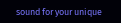sound for your unique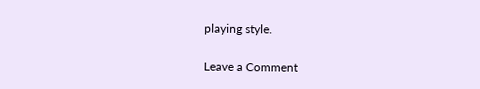playing style.

Leave a Comment